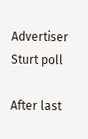Advertiser Sturt poll

After last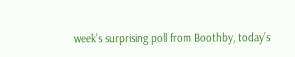week’s surprising poll from Boothby, today’s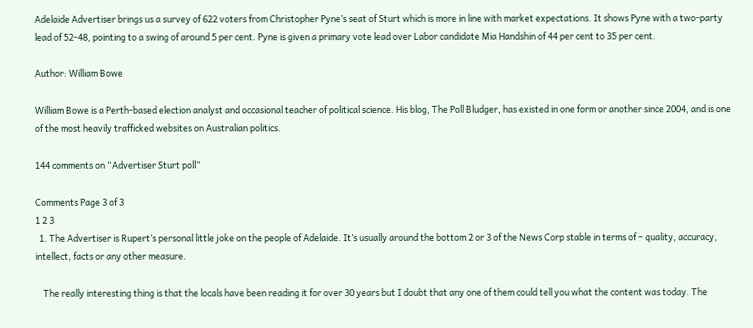Adelaide Advertiser brings us a survey of 622 voters from Christopher Pyne’s seat of Sturt which is more in line with market expectations. It shows Pyne with a two-party lead of 52-48, pointing to a swing of around 5 per cent. Pyne is given a primary vote lead over Labor candidate Mia Handshin of 44 per cent to 35 per cent.

Author: William Bowe

William Bowe is a Perth-based election analyst and occasional teacher of political science. His blog, The Poll Bludger, has existed in one form or another since 2004, and is one of the most heavily trafficked websites on Australian politics.

144 comments on “Advertiser Sturt poll”

Comments Page 3 of 3
1 2 3
  1. The Advertiser is Rupert’s personal little joke on the people of Adelaide. It’s usually around the bottom 2 or 3 of the News Corp stable in terms of – quality, accuracy, intellect, facts or any other measure.

    The really interesting thing is that the locals have been reading it for over 30 years but I doubt that any one of them could tell you what the content was today. The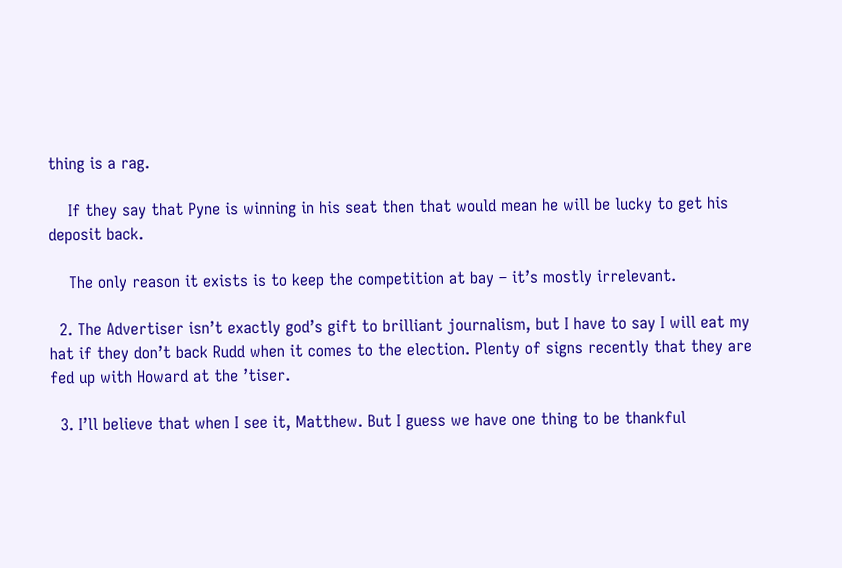thing is a rag.

    If they say that Pyne is winning in his seat then that would mean he will be lucky to get his deposit back.

    The only reason it exists is to keep the competition at bay – it’s mostly irrelevant.

  2. The Advertiser isn’t exactly god’s gift to brilliant journalism, but I have to say I will eat my hat if they don’t back Rudd when it comes to the election. Plenty of signs recently that they are fed up with Howard at the ’tiser.

  3. I’ll believe that when I see it, Matthew. But I guess we have one thing to be thankful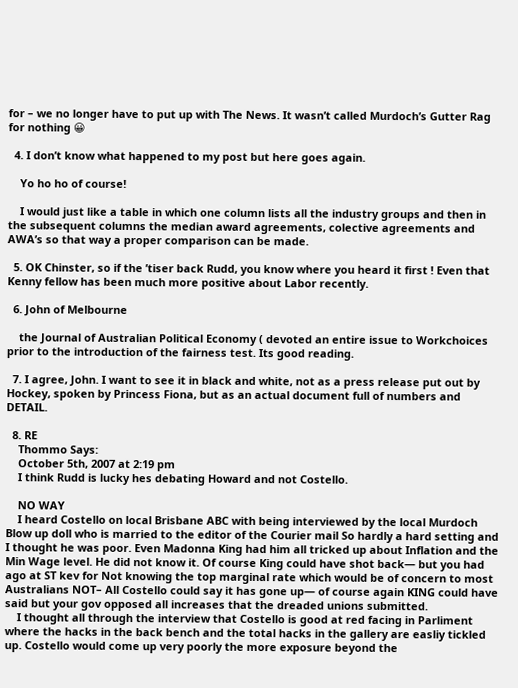for – we no longer have to put up with The News. It wasn’t called Murdoch’s Gutter Rag for nothing 😀

  4. I don’t know what happened to my post but here goes again.

    Yo ho ho of course!

    I would just like a table in which one column lists all the industry groups and then in the subsequent columns the median award agreements, colective agreements and AWA’s so that way a proper comparison can be made.

  5. OK Chinster, so if the ’tiser back Rudd, you know where you heard it first ! Even that Kenny fellow has been much more positive about Labor recently.

  6. John of Melbourne

    the Journal of Australian Political Economy ( devoted an entire issue to Workchoices prior to the introduction of the fairness test. Its good reading.

  7. I agree, John. I want to see it in black and white, not as a press release put out by Hockey, spoken by Princess Fiona, but as an actual document full of numbers and DETAIL.

  8. RE
    Thommo Says:
    October 5th, 2007 at 2:19 pm
    I think Rudd is lucky hes debating Howard and not Costello.

    NO WAY
    I heard Costello on local Brisbane ABC with being interviewed by the local Murdoch Blow up doll who is married to the editor of the Courier mail So hardly a hard setting and I thought he was poor. Even Madonna King had him all tricked up about Inflation and the Min Wage level. He did not know it. Of course King could have shot back— but you had ago at ST kev for Not knowing the top marginal rate which would be of concern to most Australians NOT– All Costello could say it has gone up— of course again KING could have said but your gov opposed all increases that the dreaded unions submitted.
    I thought all through the interview that Costello is good at red facing in Parliment where the hacks in the back bench and the total hacks in the gallery are easliy tickled up. Costello would come up very poorly the more exposure beyond the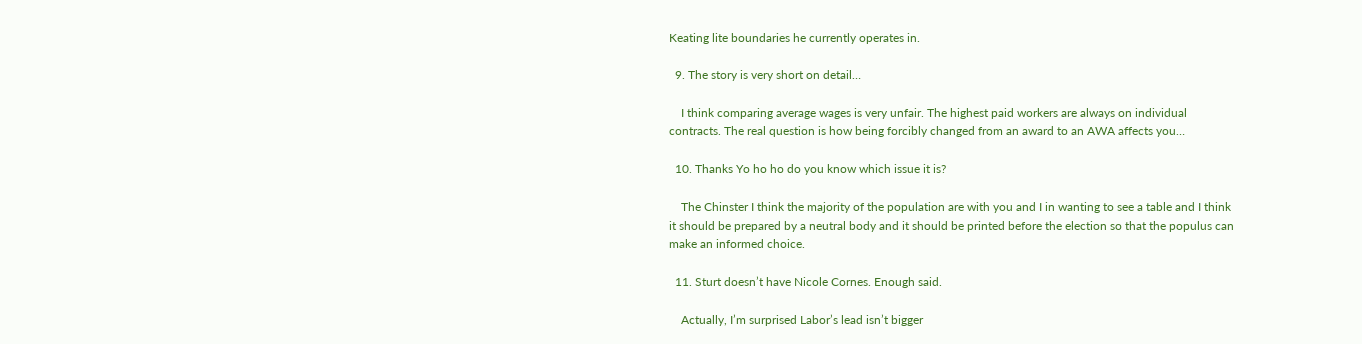Keating lite boundaries he currently operates in.

  9. The story is very short on detail…

    I think comparing average wages is very unfair. The highest paid workers are always on individual contracts. The real question is how being forcibly changed from an award to an AWA affects you…

  10. Thanks Yo ho ho do you know which issue it is?

    The Chinster I think the majority of the population are with you and I in wanting to see a table and I think it should be prepared by a neutral body and it should be printed before the election so that the populus can make an informed choice.

  11. Sturt doesn’t have Nicole Cornes. Enough said.

    Actually, I’m surprised Labor’s lead isn’t bigger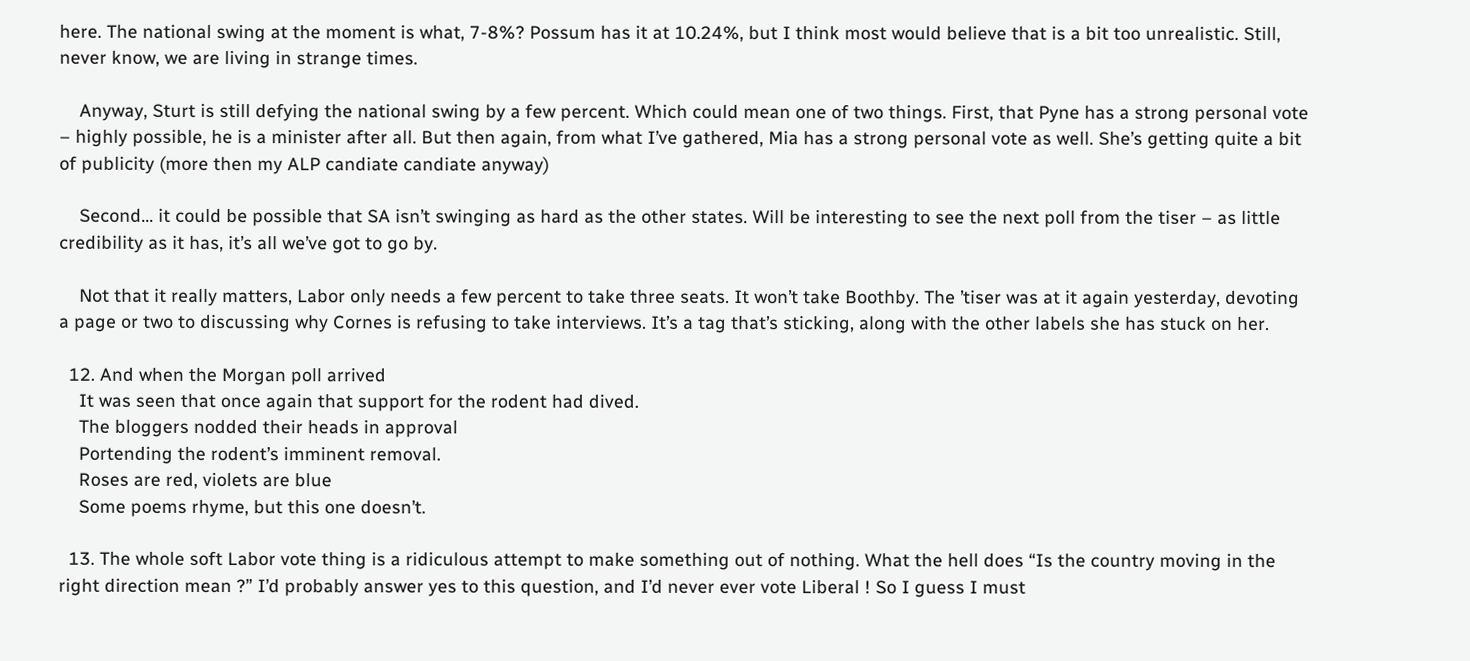here. The national swing at the moment is what, 7-8%? Possum has it at 10.24%, but I think most would believe that is a bit too unrealistic. Still, never know, we are living in strange times.

    Anyway, Sturt is still defying the national swing by a few percent. Which could mean one of two things. First, that Pyne has a strong personal vote – highly possible, he is a minister after all. But then again, from what I’ve gathered, Mia has a strong personal vote as well. She’s getting quite a bit of publicity (more then my ALP candiate candiate anyway)

    Second… it could be possible that SA isn’t swinging as hard as the other states. Will be interesting to see the next poll from the tiser – as little credibility as it has, it’s all we’ve got to go by.

    Not that it really matters, Labor only needs a few percent to take three seats. It won’t take Boothby. The ’tiser was at it again yesterday, devoting a page or two to discussing why Cornes is refusing to take interviews. It’s a tag that’s sticking, along with the other labels she has stuck on her.

  12. And when the Morgan poll arrived
    It was seen that once again that support for the rodent had dived.
    The bloggers nodded their heads in approval
    Portending the rodent’s imminent removal.
    Roses are red, violets are blue
    Some poems rhyme, but this one doesn’t.

  13. The whole soft Labor vote thing is a ridiculous attempt to make something out of nothing. What the hell does “Is the country moving in the right direction mean ?” I’d probably answer yes to this question, and I’d never ever vote Liberal ! So I guess I must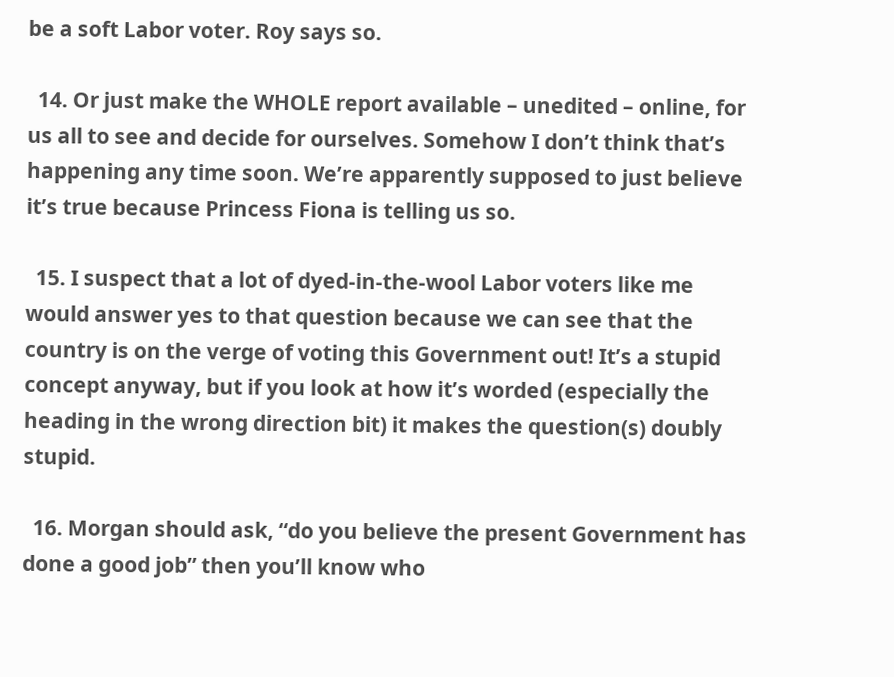be a soft Labor voter. Roy says so.

  14. Or just make the WHOLE report available – unedited – online, for us all to see and decide for ourselves. Somehow I don’t think that’s happening any time soon. We’re apparently supposed to just believe it’s true because Princess Fiona is telling us so.

  15. I suspect that a lot of dyed-in-the-wool Labor voters like me would answer yes to that question because we can see that the country is on the verge of voting this Government out! It’s a stupid concept anyway, but if you look at how it’s worded (especially the heading in the wrong direction bit) it makes the question(s) doubly stupid.

  16. Morgan should ask, “do you believe the present Government has done a good job” then you’ll know who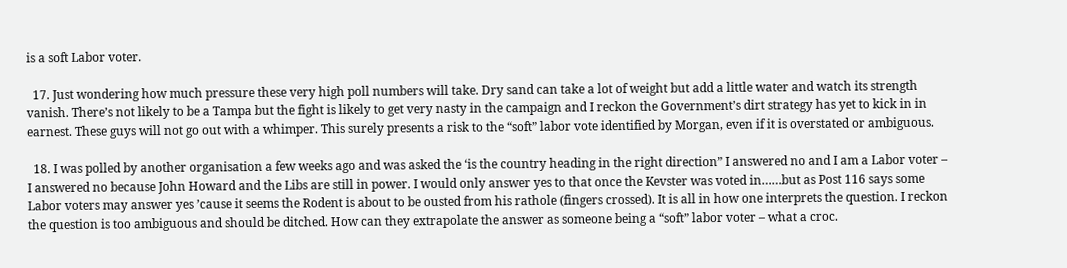is a soft Labor voter.

  17. Just wondering how much pressure these very high poll numbers will take. Dry sand can take a lot of weight but add a little water and watch its strength vanish. There’s not likely to be a Tampa but the fight is likely to get very nasty in the campaign and I reckon the Government’s dirt strategy has yet to kick in in earnest. These guys will not go out with a whimper. This surely presents a risk to the “soft” labor vote identified by Morgan, even if it is overstated or ambiguous.

  18. I was polled by another organisation a few weeks ago and was asked the ‘is the country heading in the right direction” I answered no and I am a Labor voter – I answered no because John Howard and the Libs are still in power. I would only answer yes to that once the Kevster was voted in……but as Post 116 says some Labor voters may answer yes ’cause it seems the Rodent is about to be ousted from his rathole (fingers crossed). It is all in how one interprets the question. I reckon the question is too ambiguous and should be ditched. How can they extrapolate the answer as someone being a “soft” labor voter – what a croc.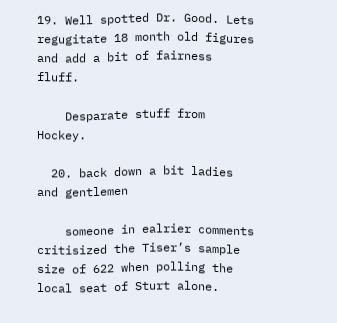19. Well spotted Dr. Good. Lets regugitate 18 month old figures and add a bit of fairness fluff.

    Desparate stuff from Hockey.

  20. back down a bit ladies and gentlemen

    someone in ealrier comments critisized the Tiser’s sample size of 622 when polling the local seat of Sturt alone.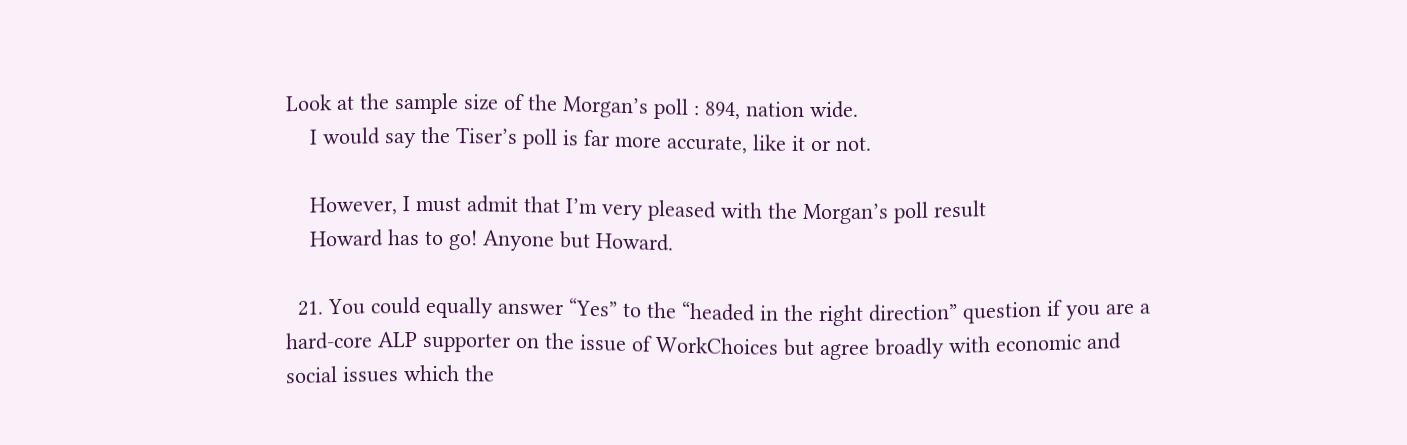Look at the sample size of the Morgan’s poll : 894, nation wide.
    I would say the Tiser’s poll is far more accurate, like it or not.

    However, I must admit that I’m very pleased with the Morgan’s poll result
    Howard has to go! Anyone but Howard.

  21. You could equally answer “Yes” to the “headed in the right direction” question if you are a hard-core ALP supporter on the issue of WorkChoices but agree broadly with economic and social issues which the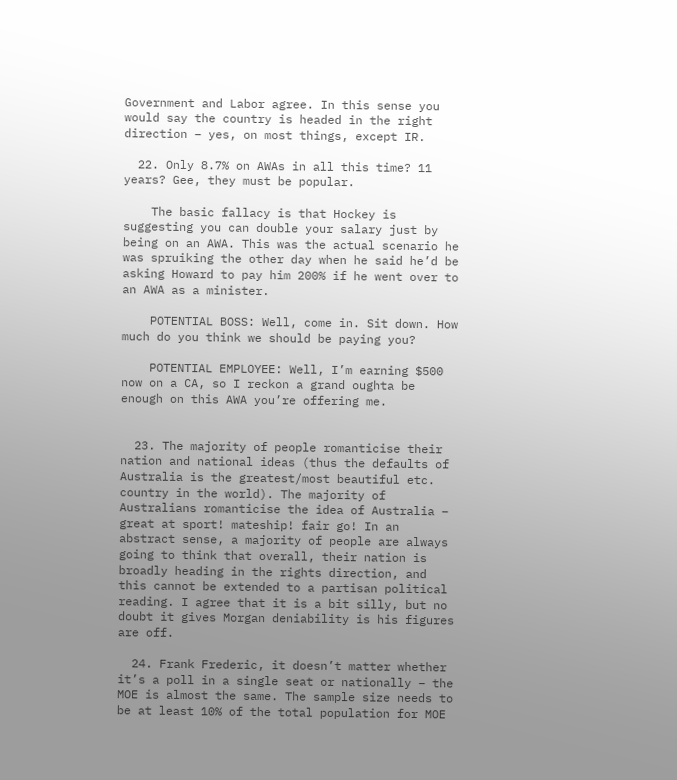Government and Labor agree. In this sense you would say the country is headed in the right direction – yes, on most things, except IR.

  22. Only 8.7% on AWAs in all this time? 11 years? Gee, they must be popular.

    The basic fallacy is that Hockey is suggesting you can double your salary just by being on an AWA. This was the actual scenario he was spruiking the other day when he said he’d be asking Howard to pay him 200% if he went over to an AWA as a minister.

    POTENTIAL BOSS: Well, come in. Sit down. How much do you think we should be paying you?

    POTENTIAL EMPLOYEE: Well, I’m earning $500 now on a CA, so I reckon a grand oughta be enough on this AWA you’re offering me.


  23. The majority of people romanticise their nation and national ideas (thus the defaults of Australia is the greatest/most beautiful etc. country in the world). The majority of Australians romanticise the idea of Australia – great at sport! mateship! fair go! In an abstract sense, a majority of people are always going to think that overall, their nation is broadly heading in the rights direction, and this cannot be extended to a partisan political reading. I agree that it is a bit silly, but no doubt it gives Morgan deniability is his figures are off.

  24. Frank Frederic, it doesn’t matter whether it’s a poll in a single seat or nationally – the MOE is almost the same. The sample size needs to be at least 10% of the total population for MOE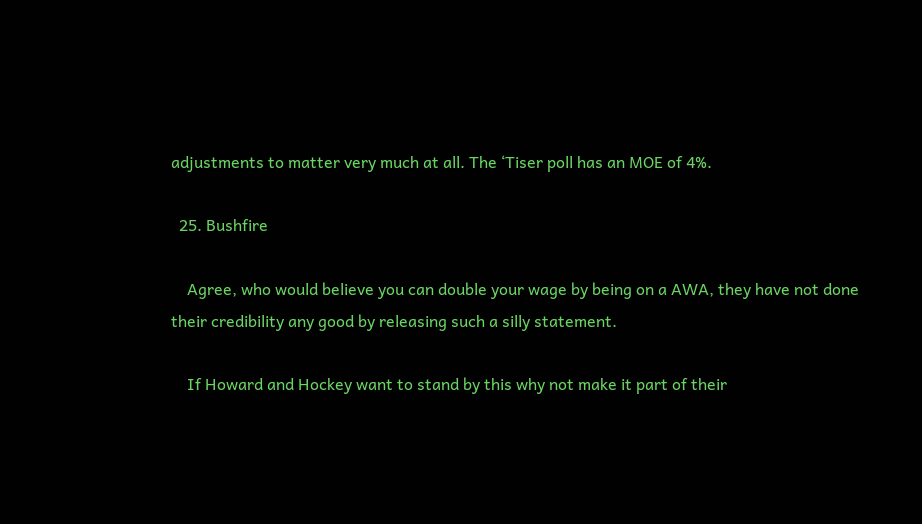adjustments to matter very much at all. The ‘Tiser poll has an MOE of 4%.

  25. Bushfire

    Agree, who would believe you can double your wage by being on a AWA, they have not done their credibility any good by releasing such a silly statement.

    If Howard and Hockey want to stand by this why not make it part of their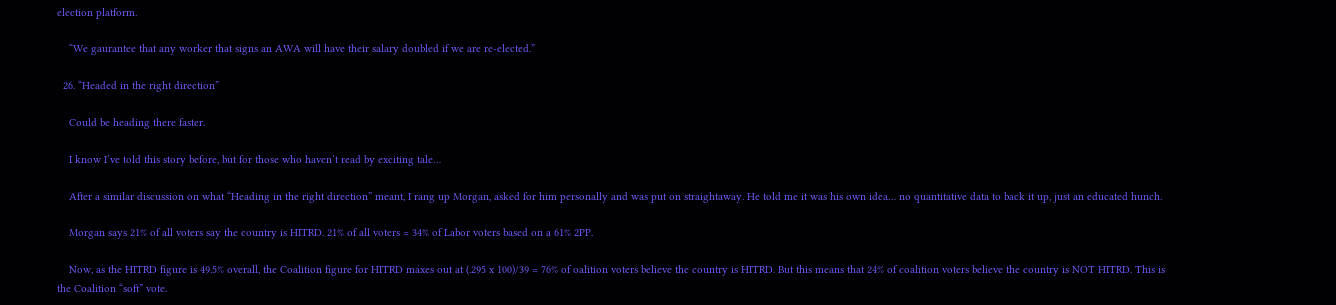election platform.

    “We gaurantee that any worker that signs an AWA will have their salary doubled if we are re-elected.”

  26. “Headed in the right direction”

    Could be heading there faster.

    I know I’ve told this story before, but for those who haven’t read by exciting tale…

    After a similar discussion on what “Heading in the right direction” meant, I rang up Morgan, asked for him personally and was put on straightaway. He told me it was his own idea… no quantitative data to back it up, just an educated hunch.

    Morgan says 21% of all voters say the country is HITRD. 21% of all voters = 34% of Labor voters based on a 61% 2PP.

    Now, as the HITRD figure is 49.5% overall, the Coalition figure for HITRD maxes out at (.295 x 100)/39 = 76% of oalition voters believe the country is HITRD. But this means that 24% of coalition voters believe the country is NOT HITRD. This is the Coalition “soft” vote.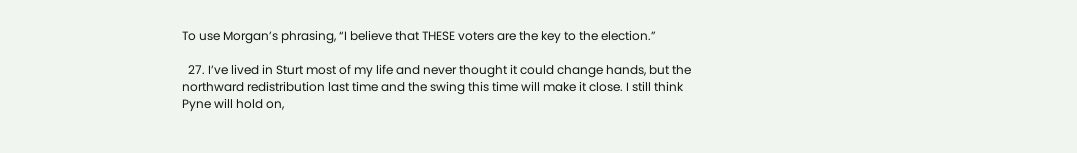To use Morgan’s phrasing, “I believe that THESE voters are the key to the election.”

  27. I’ve lived in Sturt most of my life and never thought it could change hands, but the northward redistribution last time and the swing this time will make it close. I still think Pyne will hold on,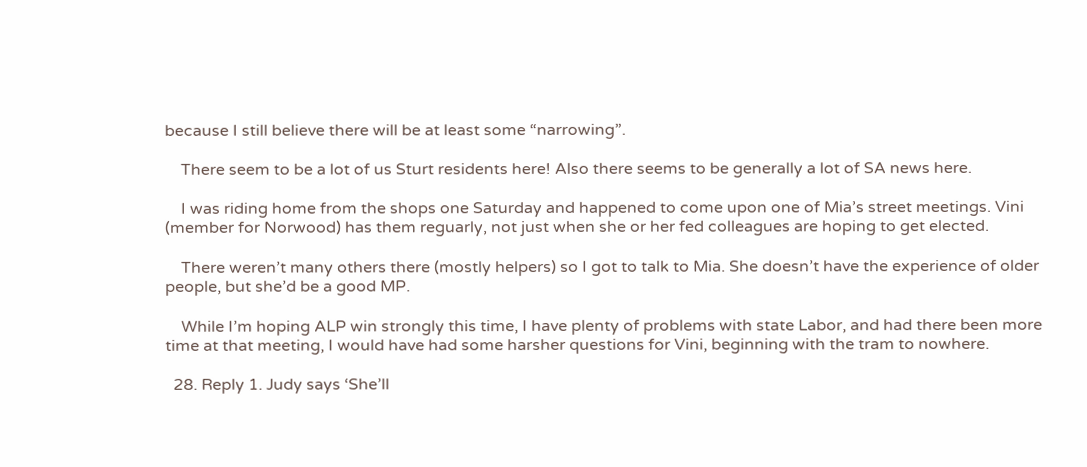because I still believe there will be at least some “narrowing”.

    There seem to be a lot of us Sturt residents here! Also there seems to be generally a lot of SA news here.

    I was riding home from the shops one Saturday and happened to come upon one of Mia’s street meetings. Vini (member for Norwood) has them reguarly, not just when she or her fed colleagues are hoping to get elected.

    There weren’t many others there (mostly helpers) so I got to talk to Mia. She doesn’t have the experience of older people, but she’d be a good MP.

    While I’m hoping ALP win strongly this time, I have plenty of problems with state Labor, and had there been more time at that meeting, I would have had some harsher questions for Vini, beginning with the tram to nowhere.

  28. Reply 1. Judy says ‘She’ll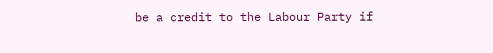be a credit to the Labour Party if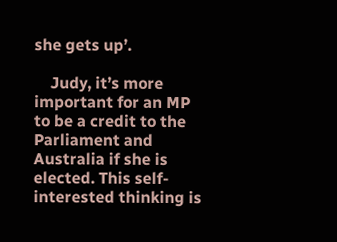she gets up’.

    Judy, it’s more important for an MP to be a credit to the Parliament and Australia if she is elected. This self-interested thinking is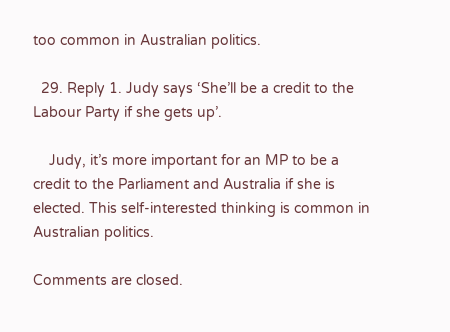too common in Australian politics.

  29. Reply 1. Judy says ‘She’ll be a credit to the Labour Party if she gets up’.

    Judy, it’s more important for an MP to be a credit to the Parliament and Australia if she is elected. This self-interested thinking is common in Australian politics.

Comments are closed.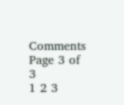Comments Page 3 of 3
1 2 3